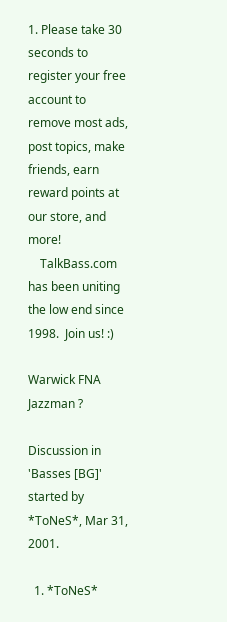1. Please take 30 seconds to register your free account to remove most ads, post topics, make friends, earn reward points at our store, and more!
    TalkBass.com has been uniting the low end since 1998.  Join us! :)

Warwick FNA Jazzman ?

Discussion in 'Basses [BG]' started by *ToNeS*, Mar 31, 2001.

  1. *ToNeS*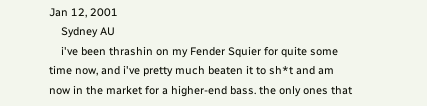Jan 12, 2001
    Sydney AU
    i've been thrashin on my Fender Squier for quite some time now, and i've pretty much beaten it to sh*t and am now in the market for a higher-end bass. the only ones that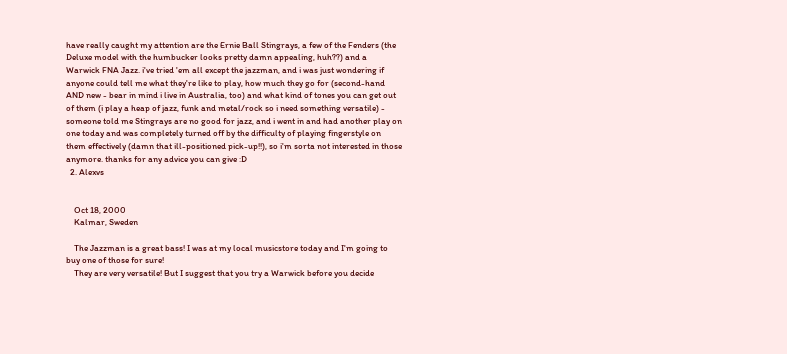have really caught my attention are the Ernie Ball Stingrays, a few of the Fenders (the Deluxe model with the humbucker looks pretty damn appealing, huh??) and a Warwick FNA Jazz. i've tried 'em all except the jazzman, and i was just wondering if anyone could tell me what they're like to play, how much they go for (second-hand AND new - bear in mind i live in Australia, too) and what kind of tones you can get out of them (i play a heap of jazz, funk and metal/rock so i need something versatile) - someone told me Stingrays are no good for jazz, and i went in and had another play on one today and was completely turned off by the difficulty of playing fingerstyle on them effectively (damn that ill-positioned pick-up!!), so i'm sorta not interested in those anymore. thanks for any advice you can give :D
  2. Alexvs


    Oct 18, 2000
    Kalmar, Sweden

    The Jazzman is a great bass! I was at my local musicstore today and I'm going to buy one of those for sure!
    They are very versatile! But I suggest that you try a Warwick before you decide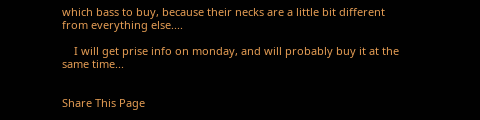which bass to buy, because their necks are a little bit different from everything else....

    I will get prise info on monday, and will probably buy it at the same time...


Share This Page